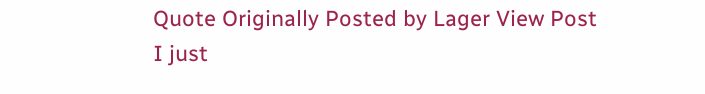Quote Originally Posted by Lager View Post
I just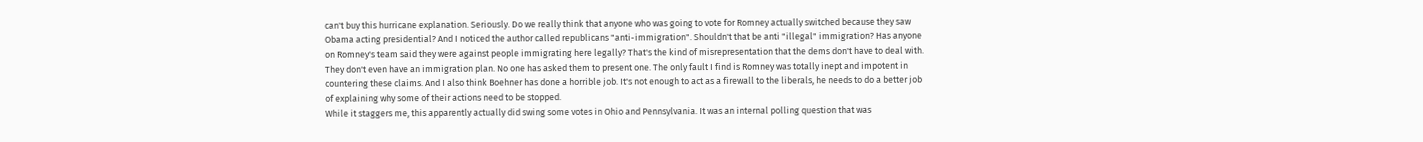can't buy this hurricane explanation. Seriously. Do we really think that anyone who was going to vote for Romney actually switched because they saw Obama acting presidential? And I noticed the author called republicans "anti-immigration". Shouldn't that be anti "illegal" immigration? Has anyone on Romney's team said they were against people immigrating here legally? That's the kind of misrepresentation that the dems don't have to deal with. They don't even have an immigration plan. No one has asked them to present one. The only fault I find is Romney was totally inept and impotent in countering these claims. And I also think Boehner has done a horrible job. It's not enough to act as a firewall to the liberals, he needs to do a better job of explaining why some of their actions need to be stopped.
While it staggers me, this apparently actually did swing some votes in Ohio and Pennsylvania. It was an internal polling question that was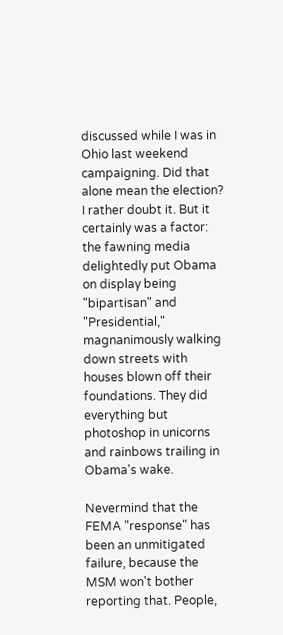discussed while I was in Ohio last weekend campaigning. Did that alone mean the election? I rather doubt it. But it certainly was a factor: the fawning media delightedly put Obama on display being "bipartisan" and "Presidential," magnanimously walking down streets with houses blown off their foundations. They did everything but photoshop in unicorns and rainbows trailing in Obama's wake.

Nevermind that the FEMA "response" has been an unmitigated failure, because the MSM won't bother reporting that. People,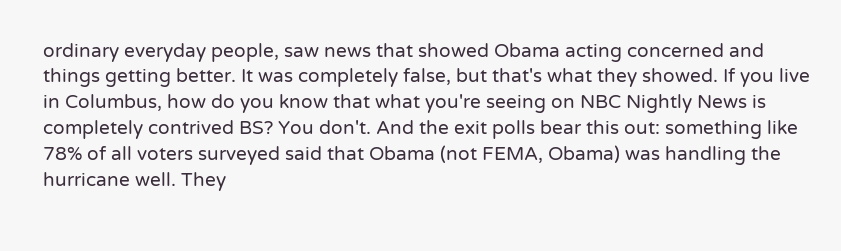ordinary everyday people, saw news that showed Obama acting concerned and things getting better. It was completely false, but that's what they showed. If you live in Columbus, how do you know that what you're seeing on NBC Nightly News is completely contrived BS? You don't. And the exit polls bear this out: something like 78% of all voters surveyed said that Obama (not FEMA, Obama) was handling the hurricane well. They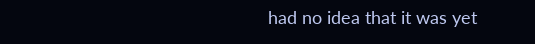had no idea that it was yet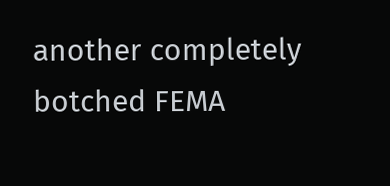another completely botched FEMA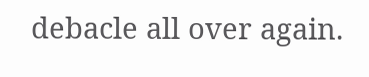debacle all over again.